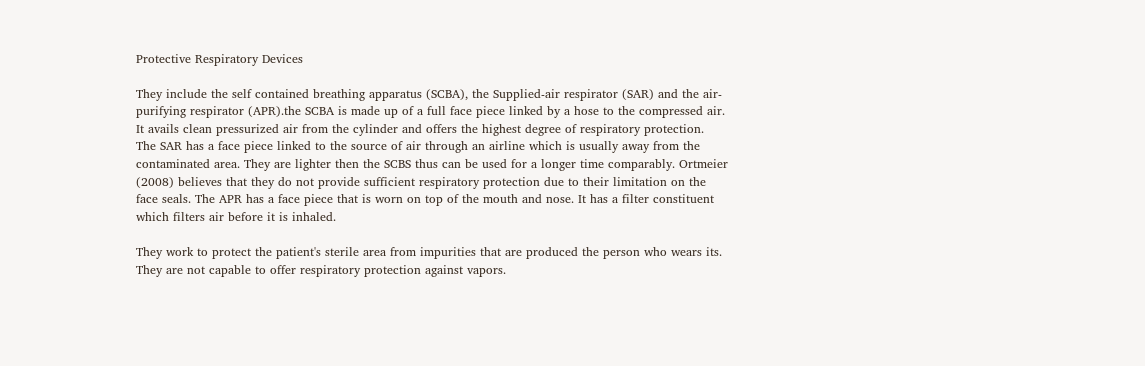Protective Respiratory Devices

They include the self contained breathing apparatus (SCBA), the Supplied-air respirator (SAR) and the air-purifying respirator (APR).the SCBA is made up of a full face piece linked by a hose to the compressed air. It avails clean pressurized air from the cylinder and offers the highest degree of respiratory protection.  The SAR has a face piece linked to the source of air through an airline which is usually away from the contaminated area. They are lighter then the SCBS thus can be used for a longer time comparably. Ortmeier (2008) believes that they do not provide sufficient respiratory protection due to their limitation on the face seals. The APR has a face piece that is worn on top of the mouth and nose. It has a filter constituent which filters air before it is inhaled.

They work to protect the patient's sterile area from impurities that are produced the person who wears its. They are not capable to offer respiratory protection against vapors.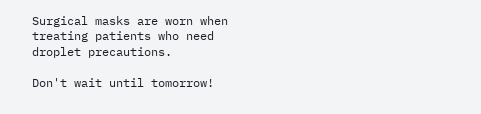Surgical masks are worn when treating patients who need droplet precautions.

Don't wait until tomorrow!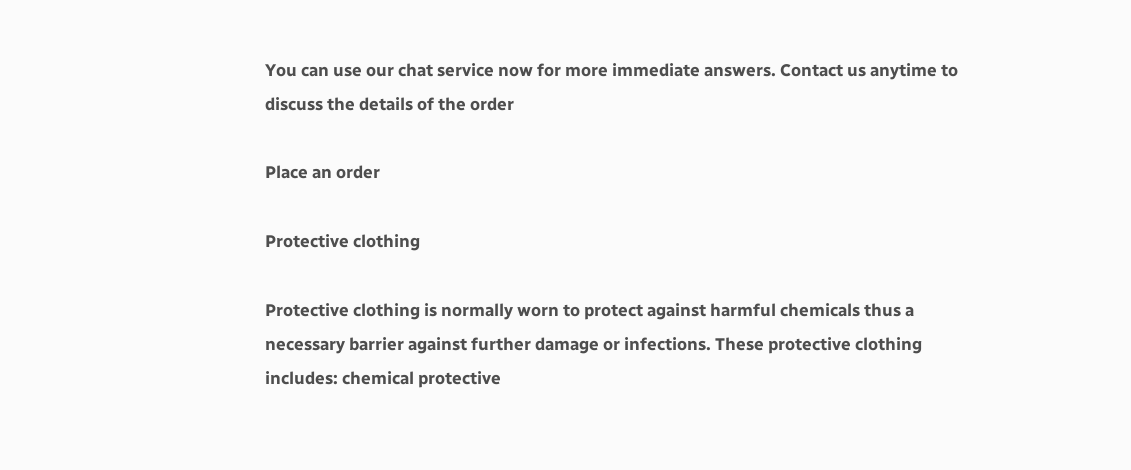You can use our chat service now for more immediate answers. Contact us anytime to discuss the details of the order

Place an order

Protective clothing

Protective clothing is normally worn to protect against harmful chemicals thus a necessary barrier against further damage or infections. These protective clothing includes: chemical protective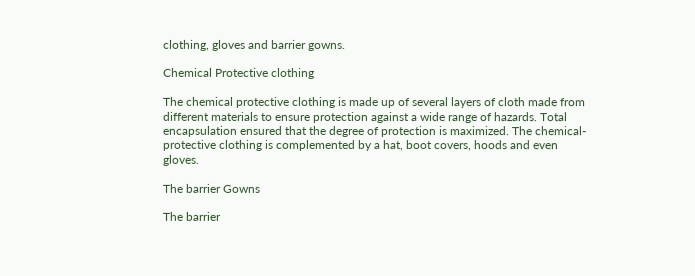clothing, gloves and barrier gowns.

Chemical Protective clothing

The chemical protective clothing is made up of several layers of cloth made from different materials to ensure protection against a wide range of hazards. Total encapsulation ensured that the degree of protection is maximized. The chemical-protective clothing is complemented by a hat, boot covers, hoods and even gloves.

The barrier Gowns

The barrier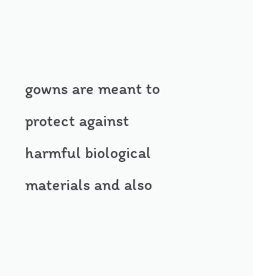gowns are meant to protect against harmful biological materials and also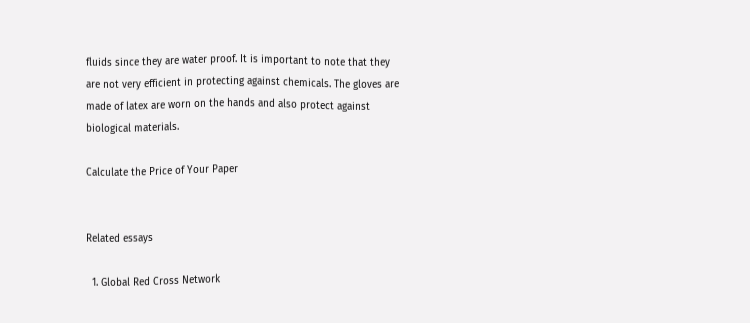fluids since they are water proof. It is important to note that they are not very efficient in protecting against chemicals. The gloves are made of latex are worn on the hands and also protect against biological materials.

Calculate the Price of Your Paper


Related essays

  1. Global Red Cross Network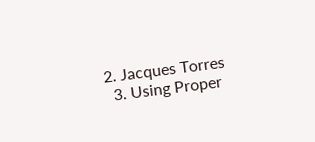2. Jacques Torres
  3. Using Proper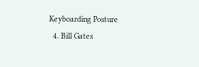Keyboarding Posture
  4. Bill Gates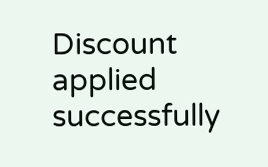Discount applied successfully